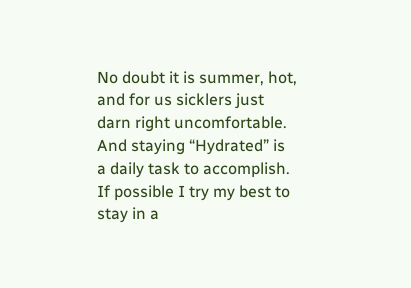No doubt it is summer, hot, and for us sicklers just darn right uncomfortable. And staying “Hydrated” is a daily task to accomplish. If possible I try my best to stay in a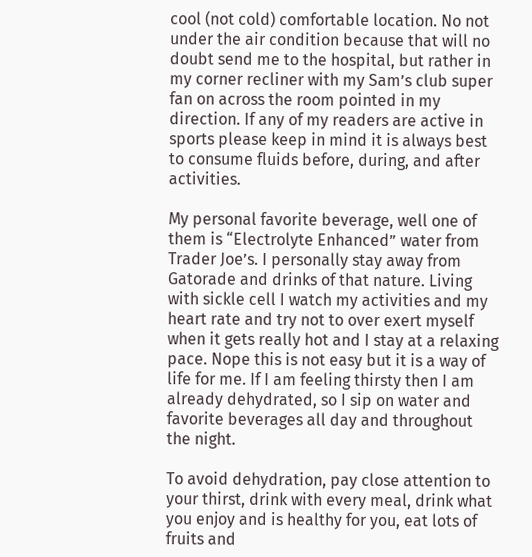cool (not cold) comfortable location. No not under the air condition because that will no doubt send me to the hospital, but rather in my corner recliner with my Sam’s club super fan on across the room pointed in my direction. If any of my readers are active in sports please keep in mind it is always best to consume fluids before, during, and after activities.

My personal favorite beverage, well one of them is “Electrolyte Enhanced” water from Trader Joe’s. I personally stay away from Gatorade and drinks of that nature. Living with sickle cell I watch my activities and my heart rate and try not to over exert myself when it gets really hot and I stay at a relaxing pace. Nope this is not easy but it is a way of life for me. If I am feeling thirsty then I am already dehydrated, so I sip on water and favorite beverages all day and throughout the night.

To avoid dehydration, pay close attention to your thirst, drink with every meal, drink what you enjoy and is healthy for you, eat lots of fruits and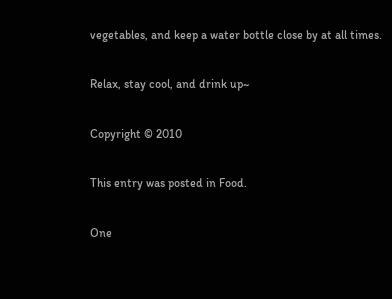vegetables, and keep a water bottle close by at all times.

Relax, stay cool, and drink up~

Copyright © 2010

This entry was posted in Food.

One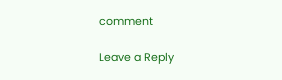comment

Leave a Reply